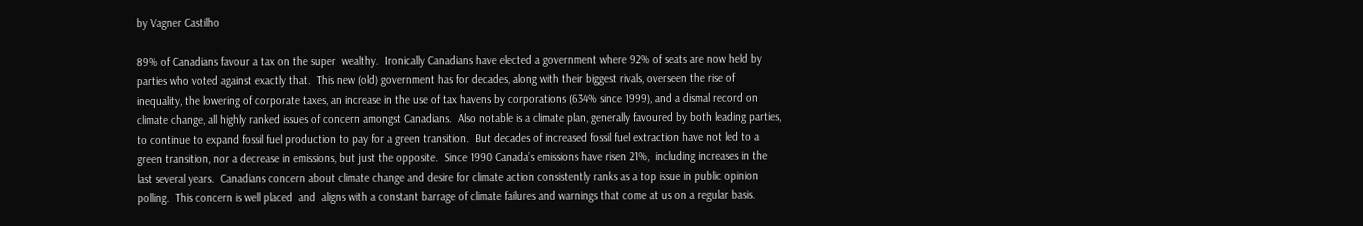by Vagner Castilho

89% of Canadians favour a tax on the super  wealthy.  Ironically Canadians have elected a government where 92% of seats are now held by parties who voted against exactly that.  This new (old) government has for decades, along with their biggest rivals, overseen the rise of inequality, the lowering of corporate taxes, an increase in the use of tax havens by corporations (634% since 1999), and a dismal record on climate change, all highly ranked issues of concern amongst Canadians.  Also notable is a climate plan, generally favoured by both leading parties, to continue to expand fossil fuel production to pay for a green transition.  But decades of increased fossil fuel extraction have not led to a green transition, nor a decrease in emissions, but just the opposite.  Since 1990 Canada’s emissions have risen 21%,  including increases in the last several years.  Canadians concern about climate change and desire for climate action consistently ranks as a top issue in public opinion polling.  This concern is well placed  and  aligns with a constant barrage of climate failures and warnings that come at us on a regular basis.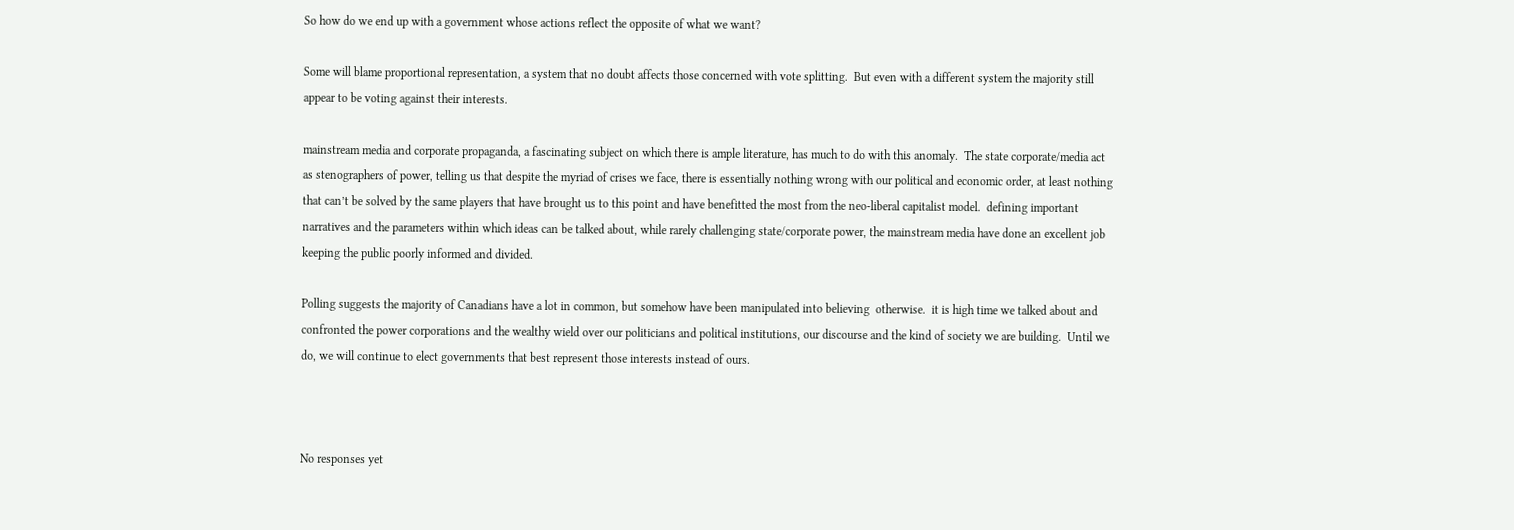So how do we end up with a government whose actions reflect the opposite of what we want?

Some will blame proportional representation, a system that no doubt affects those concerned with vote splitting.  But even with a different system the majority still appear to be voting against their interests.

mainstream media and corporate propaganda, a fascinating subject on which there is ample literature, has much to do with this anomaly.  The state corporate/media act as stenographers of power, telling us that despite the myriad of crises we face, there is essentially nothing wrong with our political and economic order, at least nothing that can’t be solved by the same players that have brought us to this point and have benefitted the most from the neo-liberal capitalist model.  defining important narratives and the parameters within which ideas can be talked about, while rarely challenging state/corporate power, the mainstream media have done an excellent job keeping the public poorly informed and divided.

Polling suggests the majority of Canadians have a lot in common, but somehow have been manipulated into believing  otherwise.  it is high time we talked about and confronted the power corporations and the wealthy wield over our politicians and political institutions, our discourse and the kind of society we are building.  Until we do, we will continue to elect governments that best represent those interests instead of ours.



No responses yet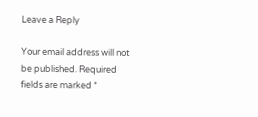Leave a Reply

Your email address will not be published. Required fields are marked *